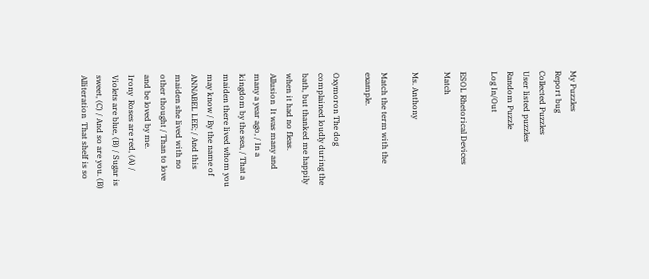My Puzzles
Report bug
Collected Puzzles
User listed puzzles
Random Puzzle
Log In/Out

ESOL Rhetorical Devices Match

Ms. Anthony

Match the term with the example.

Oxymoron The dog complained loudly during the bath, but thanked me happily when it had no fleas.
Allusion  It was many and many a year ago, / In a kingdom by the sea, / That a maiden there lived whom you may know / By the name of ANNABEL LEE; / And this maiden she lived with no other thought / Than to love and be loved by me.
Irony  Roses are red, (A) / Violets are blue, (B) / Sugar is sweet, (C) / And so are you. (B)
Alliteration  That shelf is so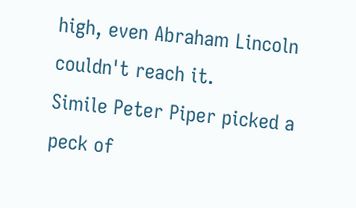high, even Abraham Lincoln couldn't reach it.
Simile Peter Piper picked a peck of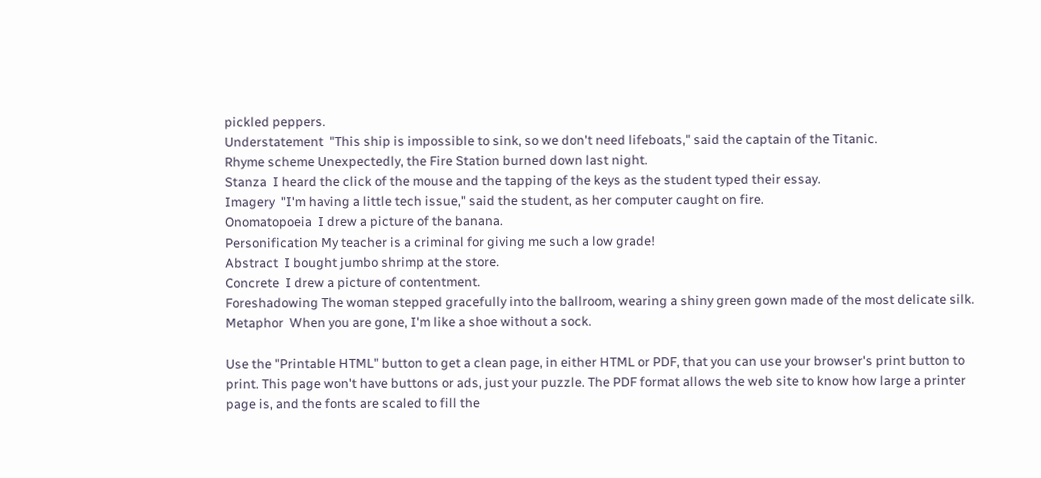pickled peppers.
Understatement  "This ship is impossible to sink, so we don't need lifeboats," said the captain of the Titanic.
Rhyme scheme Unexpectedly, the Fire Station burned down last night.
Stanza  I heard the click of the mouse and the tapping of the keys as the student typed their essay.
Imagery  "I'm having a little tech issue," said the student, as her computer caught on fire.
Onomatopoeia  I drew a picture of the banana.
Personification My teacher is a criminal for giving me such a low grade!
Abstract  I bought jumbo shrimp at the store.
Concrete  I drew a picture of contentment.
Foreshadowing The woman stepped gracefully into the ballroom, wearing a shiny green gown made of the most delicate silk.
Metaphor  When you are gone, I'm like a shoe without a sock.

Use the "Printable HTML" button to get a clean page, in either HTML or PDF, that you can use your browser's print button to print. This page won't have buttons or ads, just your puzzle. The PDF format allows the web site to know how large a printer page is, and the fonts are scaled to fill the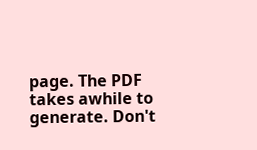page. The PDF takes awhile to generate. Don't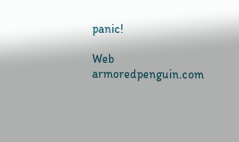panic!

Web armoredpenguin.com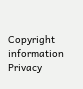Copyright information Privacy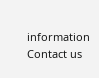information Contact us